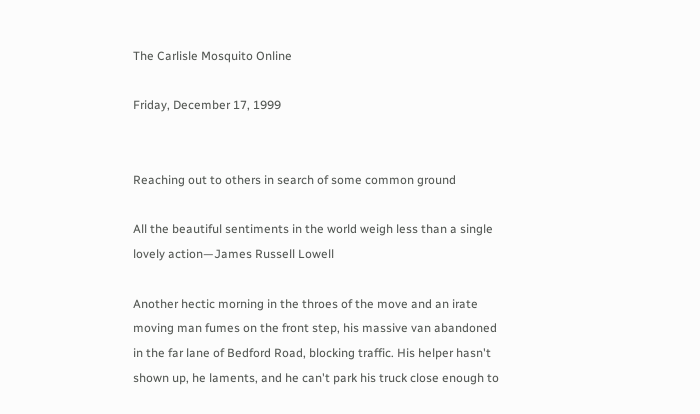The Carlisle Mosquito Online

Friday, December 17, 1999


Reaching out to others in search of some common ground

All the beautiful sentiments in the world weigh less than a single lovely action—James Russell Lowell

Another hectic morning in the throes of the move and an irate moving man fumes on the front step, his massive van abandoned in the far lane of Bedford Road, blocking traffic. His helper hasn't shown up, he laments, and he can't park his truck close enough to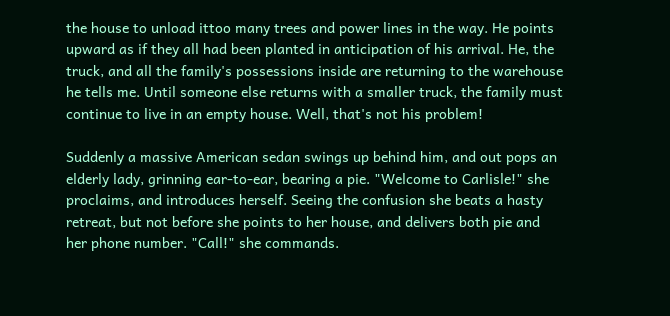the house to unload ittoo many trees and power lines in the way. He points upward as if they all had been planted in anticipation of his arrival. He, the truck, and all the family's possessions inside are returning to the warehouse he tells me. Until someone else returns with a smaller truck, the family must continue to live in an empty house. Well, that's not his problem!

Suddenly a massive American sedan swings up behind him, and out pops an elderly lady, grinning ear-to-ear, bearing a pie. "Welcome to Carlisle!" she proclaims, and introduces herself. Seeing the confusion she beats a hasty retreat, but not before she points to her house, and delivers both pie and her phone number. "Call!" she commands.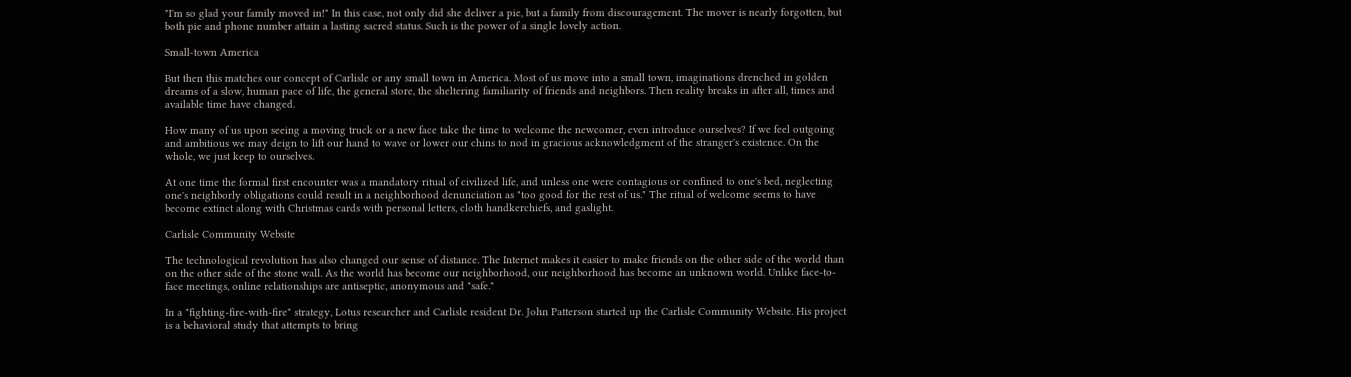"I'm so glad your family moved in!" In this case, not only did she deliver a pie, but a family from discouragement. The mover is nearly forgotten, but both pie and phone number attain a lasting sacred status. Such is the power of a single lovely action.

Small-town America

But then this matches our concept of Carlisle or any small town in America. Most of us move into a small town, imaginations drenched in golden dreams of a slow, human pace of life, the general store, the sheltering familiarity of friends and neighbors. Then reality breaks in after all, times and available time have changed.

How many of us upon seeing a moving truck or a new face take the time to welcome the newcomer, even introduce ourselves? If we feel outgoing and ambitious we may deign to lift our hand to wave or lower our chins to nod in gracious acknowledgment of the stranger's existence. On the whole, we just keep to ourselves.

At one time the formal first encounter was a mandatory ritual of civilized life, and unless one were contagious or confined to one's bed, neglecting one's neighborly obligations could result in a neighborhood denunciation as "too good for the rest of us." The ritual of welcome seems to have become extinct along with Christmas cards with personal letters, cloth handkerchiefs, and gaslight.

Carlisle Community Website

The technological revolution has also changed our sense of distance. The Internet makes it easier to make friends on the other side of the world than on the other side of the stone wall. As the world has become our neighborhood, our neighborhood has become an unknown world. Unlike face-to-face meetings, online relationships are antiseptic, anonymous and "safe."

In a "fighting-fire-with-fire" strategy, Lotus researcher and Carlisle resident Dr. John Patterson started up the Carlisle Community Website. His project is a behavioral study that attempts to bring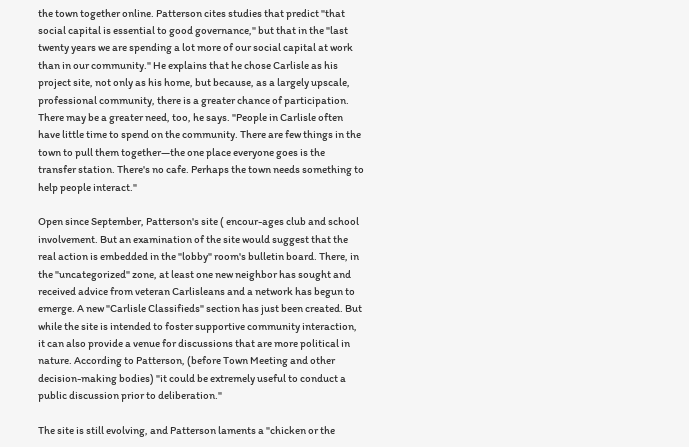the town together online. Patterson cites studies that predict "that social capital is essential to good governance," but that in the "last twenty years we are spending a lot more of our social capital at work than in our community." He explains that he chose Carlisle as his project site, not only as his home, but because, as a largely upscale, professional community, there is a greater chance of participation. There may be a greater need, too, he says. "People in Carlisle often have little time to spend on the community. There are few things in the town to pull them together—the one place everyone goes is the transfer station. There's no cafe. Perhaps the town needs something to help people interact."

Open since September, Patterson's site ( encour-ages club and school involvement. But an examination of the site would suggest that the real action is embedded in the "lobby" room's bulletin board. There, in the "uncategorized" zone, at least one new neighbor has sought and received advice from veteran Carlisleans and a network has begun to emerge. A new "Carlisle Classifieds" section has just been created. But while the site is intended to foster supportive community interaction, it can also provide a venue for discussions that are more political in nature. According to Patterson, (before Town Meeting and other decision-making bodies) "it could be extremely useful to conduct a public discussion prior to deliberation."

The site is still evolving, and Patterson laments a "chicken or the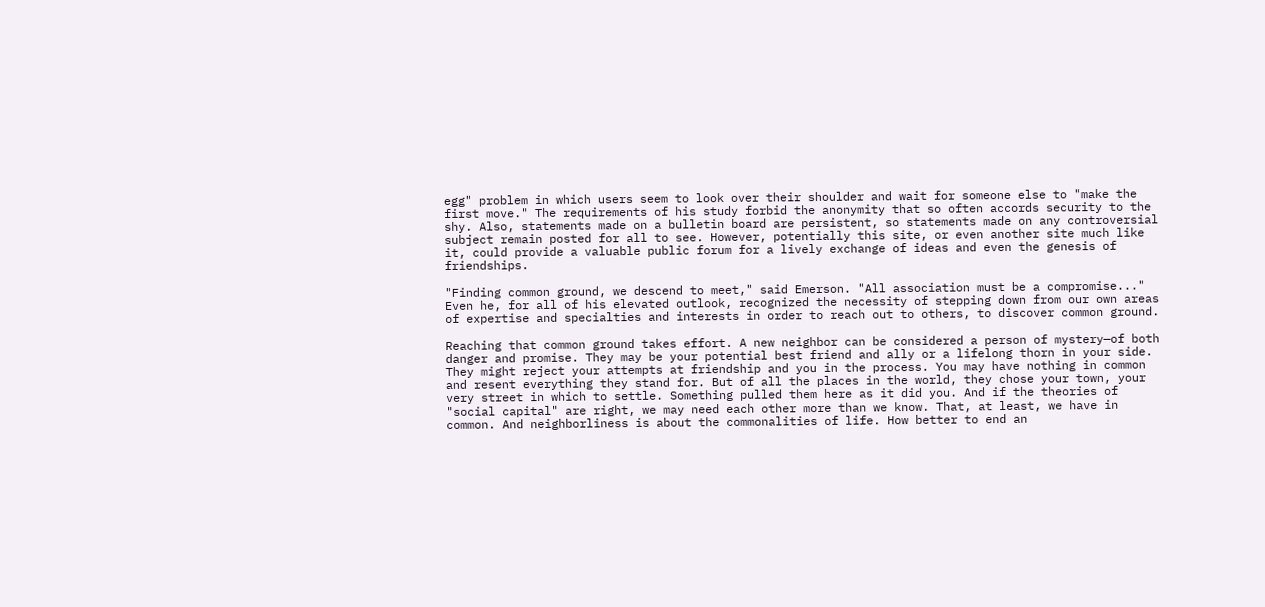egg" problem in which users seem to look over their shoulder and wait for someone else to "make the first move." The requirements of his study forbid the anonymity that so often accords security to the shy. Also, statements made on a bulletin board are persistent, so statements made on any controversial subject remain posted for all to see. However, potentially this site, or even another site much like it, could provide a valuable public forum for a lively exchange of ideas and even the genesis of friendships.

"Finding common ground, we descend to meet," said Emerson. "All association must be a compromise..." Even he, for all of his elevated outlook, recognized the necessity of stepping down from our own areas of expertise and specialties and interests in order to reach out to others, to discover common ground.

Reaching that common ground takes effort. A new neighbor can be considered a person of mystery—of both danger and promise. They may be your potential best friend and ally or a lifelong thorn in your side. They might reject your attempts at friendship and you in the process. You may have nothing in common and resent everything they stand for. But of all the places in the world, they chose your town, your very street in which to settle. Something pulled them here as it did you. And if the theories of "social capital" are right, we may need each other more than we know. That, at least, we have in common. And neighborliness is about the commonalities of life. How better to end an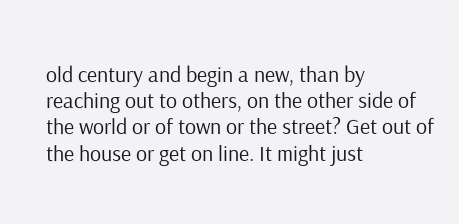old century and begin a new, than by reaching out to others, on the other side of the world or of town or the street? Get out of the house or get on line. It might just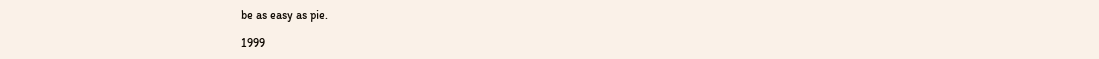be as easy as pie.

1999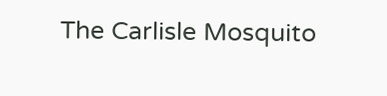The Carlisle Mosquito